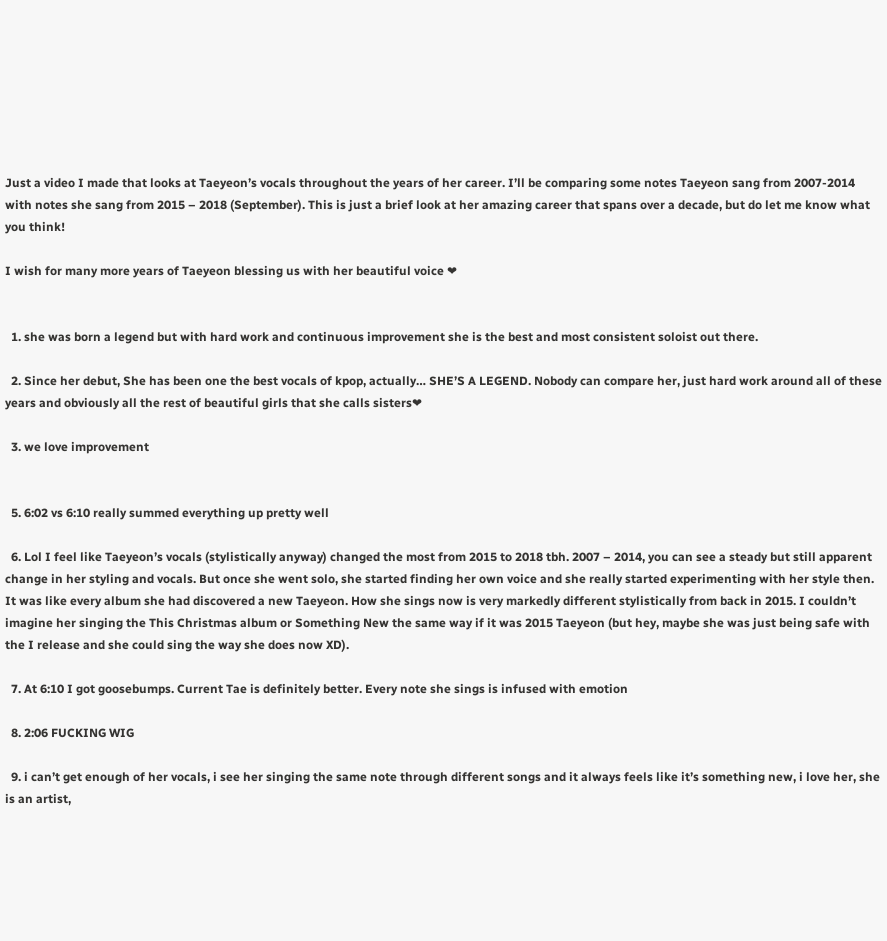Just a video I made that looks at Taeyeon’s vocals throughout the years of her career. I’ll be comparing some notes Taeyeon sang from 2007-2014 with notes she sang from 2015 – 2018 (September). This is just a brief look at her amazing career that spans over a decade, but do let me know what you think!

I wish for many more years of Taeyeon blessing us with her beautiful voice ❤


  1. she was born a legend but with hard work and continuous improvement she is the best and most consistent soloist out there.

  2. Since her debut, She has been one the best vocals of kpop, actually… SHE’S A LEGEND. Nobody can compare her, just hard work around all of these years and obviously all the rest of beautiful girls that she calls sisters❤

  3. we love improvement


  5. 6:02 vs 6:10 really summed everything up pretty well

  6. Lol I feel like Taeyeon’s vocals (stylistically anyway) changed the most from 2015 to 2018 tbh. 2007 – 2014, you can see a steady but still apparent change in her styling and vocals. But once she went solo, she started finding her own voice and she really started experimenting with her style then. It was like every album she had discovered a new Taeyeon. How she sings now is very markedly different stylistically from back in 2015. I couldn’t imagine her singing the This Christmas album or Something New the same way if it was 2015 Taeyeon (but hey, maybe she was just being safe with the I release and she could sing the way she does now XD).

  7. At 6:10 I got goosebumps. Current Tae is definitely better. Every note she sings is infused with emotion

  8. 2:06 FUCKING WIG

  9. i can’t get enough of her vocals, i see her singing the same note through different songs and it always feels like it’s something new, i love her, she is an artist,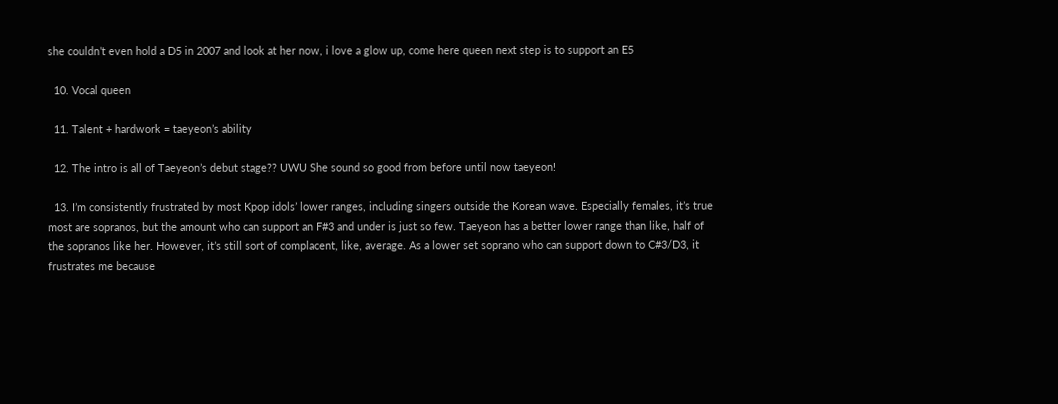she couldn’t even hold a D5 in 2007 and look at her now, i love a glow up, come here queen next step is to support an E5

  10. Vocal queen

  11. Talent + hardwork = taeyeon’s ability

  12. The intro is all of Taeyeon’s debut stage?? UWU She sound so good from before until now taeyeon!

  13. I’m consistently frustrated by most Kpop idols’ lower ranges, including singers outside the Korean wave. Especially females, it’s true most are sopranos, but the amount who can support an F#3 and under is just so few. Taeyeon has a better lower range than like, half of the sopranos like her. However, it’s still sort of complacent, like, average. As a lower set soprano who can support down to C#3/D3, it frustrates me because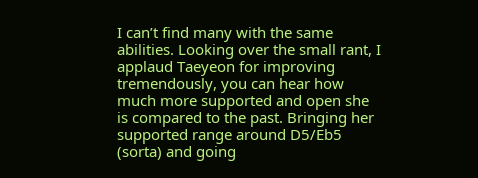I can’t find many with the same abilities. Looking over the small rant, I applaud Taeyeon for improving tremendously, you can hear how much more supported and open she is compared to the past. Bringing her supported range around D5/Eb5 (sorta) and going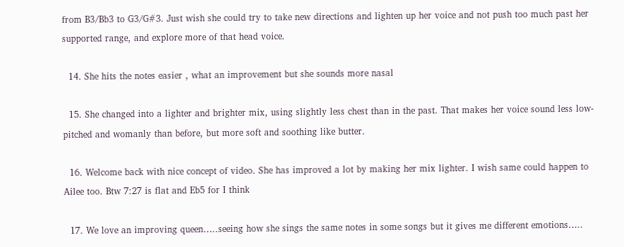from B3/Bb3 to G3/G#3. Just wish she could try to take new directions and lighten up her voice and not push too much past her supported range, and explore more of that head voice.

  14. She hits the notes easier , what an improvement but she sounds more nasal

  15. She changed into a lighter and brighter mix, using slightly less chest than in the past. That makes her voice sound less low-pitched and womanly than before, but more soft and soothing like butter.

  16. Welcome back with nice concept of video. She has improved a lot by making her mix lighter. I wish same could happen to Ailee too. Btw 7:27 is flat and Eb5 for I think

  17. We love an improving queen…..seeing how she sings the same notes in some songs but it gives me different emotions…..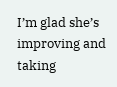I’m glad she’s improving and taking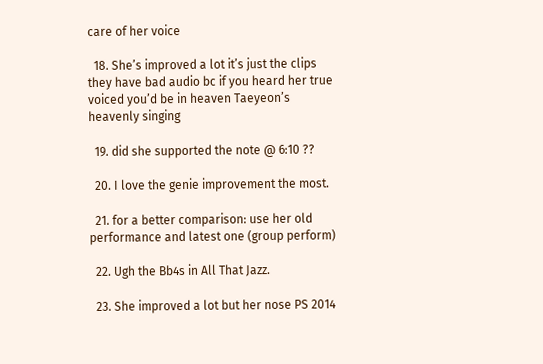care of her voice

  18. She’s improved a lot it’s just the clips they have bad audio bc if you heard her true voiced you’d be in heaven Taeyeon’s heavenly singing

  19. did she supported the note @ 6:10 ??

  20. I love the genie improvement the most.

  21. for a better comparison: use her old performance and latest one (group perform)

  22. Ugh the Bb4s in All That Jazz.

  23. She improved a lot but her nose PS 2014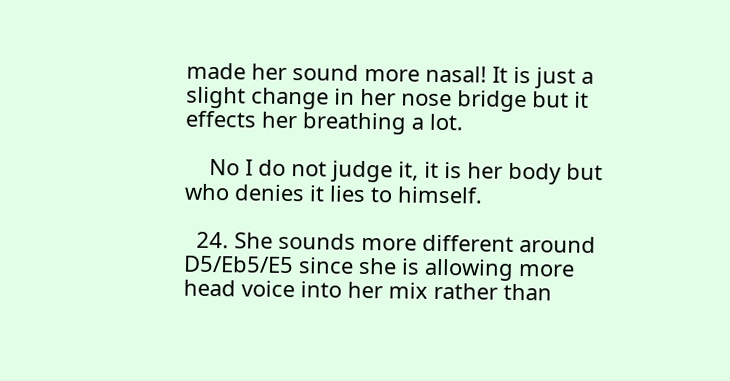made her sound more nasal! It is just a slight change in her nose bridge but it effects her breathing a lot.

    No I do not judge it, it is her body but who denies it lies to himself.

  24. She sounds more different around D5/Eb5/E5 since she is allowing more head voice into her mix rather than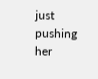just pushing her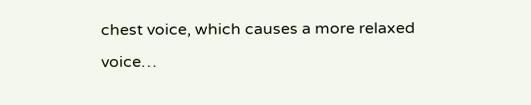chest voice, which causes a more relaxed voice…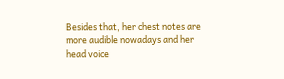Besides that, her chest notes are more audible nowadays and her head voice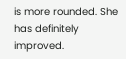is more rounded. She has definitely improved.